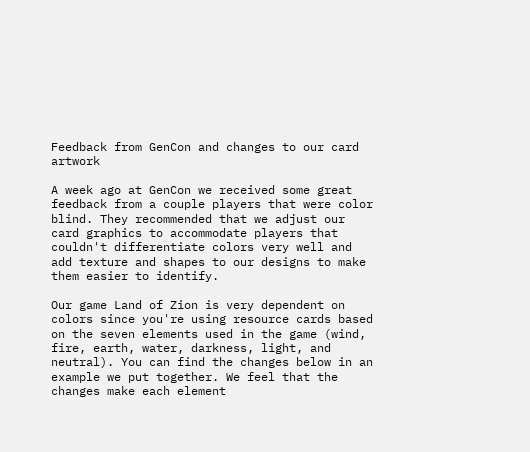Feedback from GenCon and changes to our card artwork

A week ago at GenCon we received some great feedback from a couple players that were color blind. They recommended that we adjust our card graphics to accommodate players that couldn't differentiate colors very well and add texture and shapes to our designs to make them easier to identify.

Our game Land of Zion is very dependent on colors since you're using resource cards based on the seven elements used in the game (wind, fire, earth, water, darkness, light, and neutral). You can find the changes below in an example we put together. We feel that the changes make each element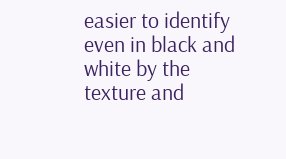easier to identify even in black and white by the texture and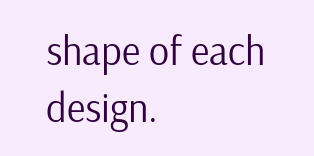shape of each design.